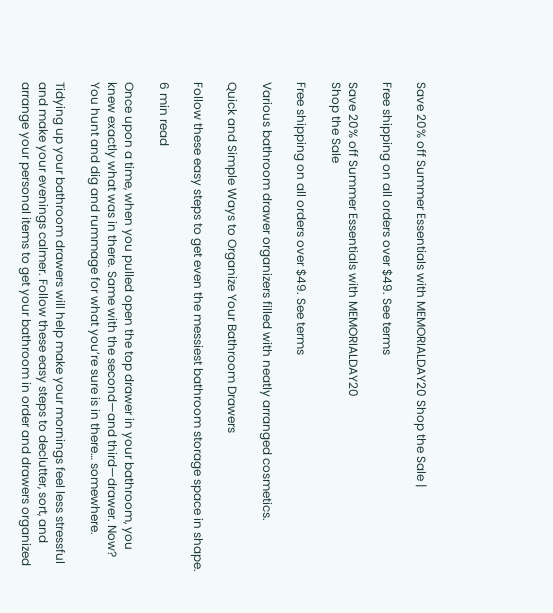Save 20% off Summer Essentials with MEMORIALDAY20 Shop the Sale |

Free shipping on all orders over $49. See terms

Save 20% off Summer Essentials with MEMORIALDAY20
Shop the Sale

Free shipping on all orders over $49. See terms

Various bathroom drawer organizers filled with neatly arranged cosmetics.

Quick and Simple Ways to Organize Your Bathroom Drawers

Follow these easy steps to get even the messiest bathroom storage space in shape.

6 min read

Once upon a time, when you pulled open the top drawer in your bathroom, you knew exactly what was in there. Same with the second—and third—drawer. Now? You hunt and dig and rummage for what you’re sure is in there… somewhere.

Tidying up your bathroom drawers will help make your mornings feel less stressful and make your evenings calmer. Follow these easy steps to declutter, sort, and arrange your personal items to get your bathroom in order and drawers organized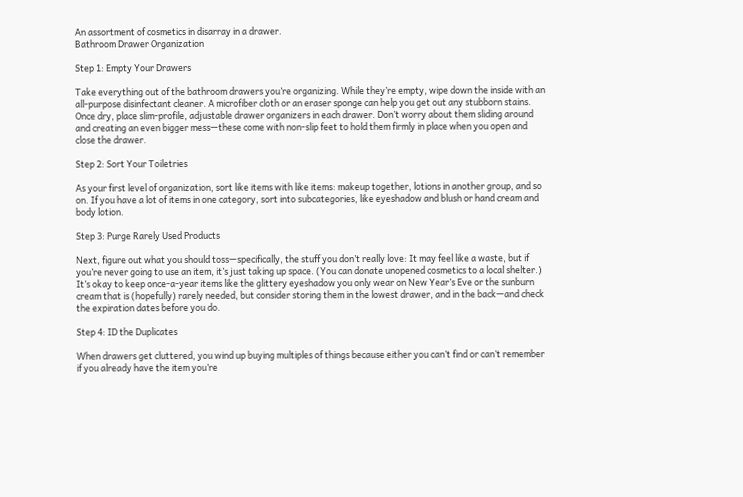An assortment of cosmetics in disarray in a drawer.
Bathroom Drawer Organization

Step 1: Empty Your Drawers

Take everything out of the bathroom drawers you’re organizing. While they’re empty, wipe down the inside with an all-purpose disinfectant cleaner. A microfiber cloth or an eraser sponge can help you get out any stubborn stains. Once dry, place slim-profile, adjustable drawer organizers in each drawer. Don’t worry about them sliding around and creating an even bigger mess—these come with non-slip feet to hold them firmly in place when you open and close the drawer.

Step 2: Sort Your Toiletries

As your first level of organization, sort like items with like items: makeup together, lotions in another group, and so on. If you have a lot of items in one category, sort into subcategories, like eyeshadow and blush or hand cream and body lotion.

Step 3: Purge Rarely Used Products

Next, figure out what you should toss—specifically, the stuff you don’t really love: It may feel like a waste, but if you’re never going to use an item, it’s just taking up space. (You can donate unopened cosmetics to a local shelter.) It’s okay to keep once-a-year items like the glittery eyeshadow you only wear on New Year’s Eve or the sunburn cream that is (hopefully) rarely needed, but consider storing them in the lowest drawer, and in the back—and check the expiration dates before you do.

Step 4: ID the Duplicates

When drawers get cluttered, you wind up buying multiples of things because either you can’t find or can’t remember if you already have the item you’re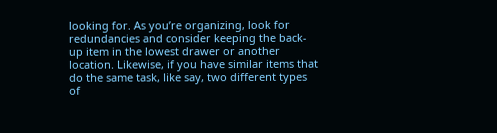looking for. As you’re organizing, look for redundancies and consider keeping the back-up item in the lowest drawer or another location. Likewise, if you have similar items that do the same task, like say, two different types of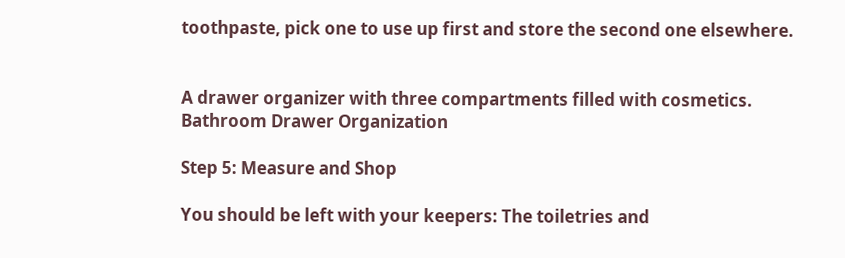toothpaste, pick one to use up first and store the second one elsewhere.


A drawer organizer with three compartments filled with cosmetics.
Bathroom Drawer Organization

Step 5: Measure and Shop

You should be left with your keepers: The toiletries and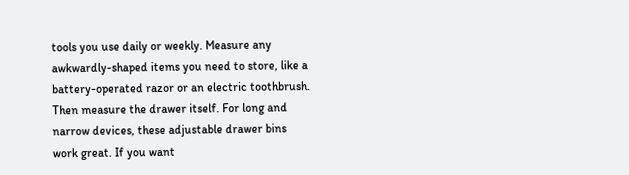tools you use daily or weekly. Measure any awkwardly-shaped items you need to store, like a battery-operated razor or an electric toothbrush. Then measure the drawer itself. For long and narrow devices, these adjustable drawer bins work great. If you want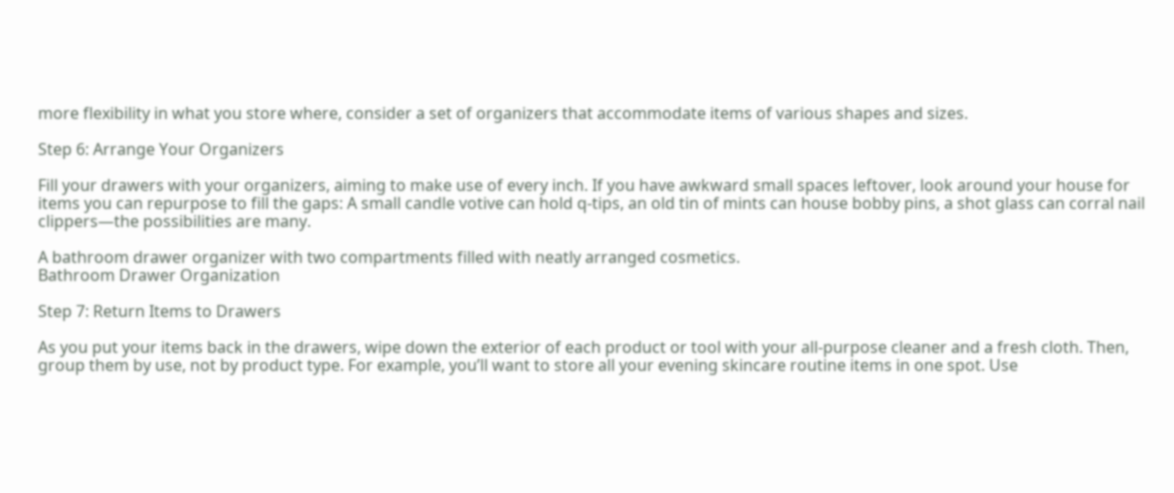more flexibility in what you store where, consider a set of organizers that accommodate items of various shapes and sizes.

Step 6: Arrange Your Organizers

Fill your drawers with your organizers, aiming to make use of every inch. If you have awkward small spaces leftover, look around your house for items you can repurpose to fill the gaps: A small candle votive can hold q-tips, an old tin of mints can house bobby pins, a shot glass can corral nail clippers—the possibilities are many.

A bathroom drawer organizer with two compartments filled with neatly arranged cosmetics.
Bathroom Drawer Organization

Step 7: Return Items to Drawers

As you put your items back in the drawers, wipe down the exterior of each product or tool with your all-purpose cleaner and a fresh cloth. Then, group them by use, not by product type. For example, you’ll want to store all your evening skincare routine items in one spot. Use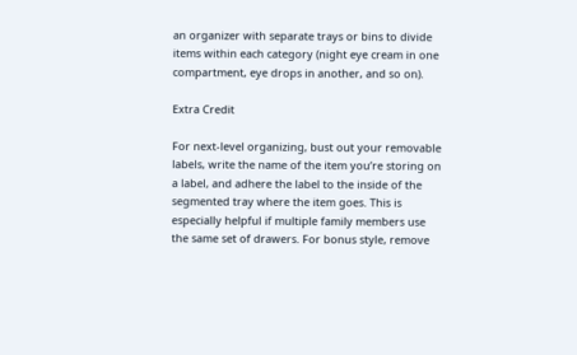an organizer with separate trays or bins to divide items within each category (night eye cream in one compartment, eye drops in another, and so on).

Extra Credit

For next-level organizing, bust out your removable labels, write the name of the item you’re storing on a label, and adhere the label to the inside of the segmented tray where the item goes. This is especially helpful if multiple family members use the same set of drawers. For bonus style, remove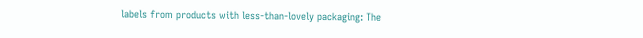labels from products with less-than-lovely packaging: The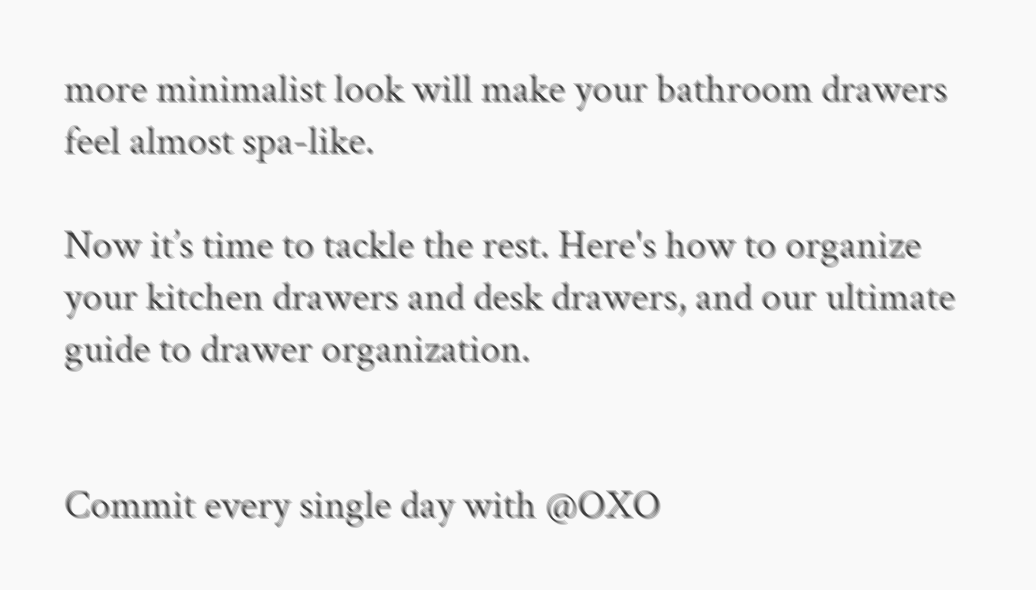more minimalist look will make your bathroom drawers feel almost spa-like.

Now it’s time to tackle the rest. Here's how to organize your kitchen drawers and desk drawers, and our ultimate guide to drawer organization.


Commit every single day with @OXO